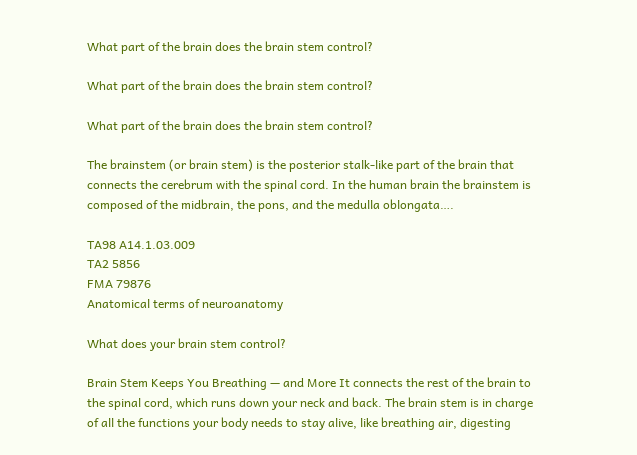What part of the brain does the brain stem control?

What part of the brain does the brain stem control?

What part of the brain does the brain stem control?

The brainstem (or brain stem) is the posterior stalk-like part of the brain that connects the cerebrum with the spinal cord. In the human brain the brainstem is composed of the midbrain, the pons, and the medulla oblongata….

TA98 A14.1.03.009
TA2 5856
FMA 79876
Anatomical terms of neuroanatomy

What does your brain stem control?

Brain Stem Keeps You Breathing — and More It connects the rest of the brain to the spinal cord, which runs down your neck and back. The brain stem is in charge of all the functions your body needs to stay alive, like breathing air, digesting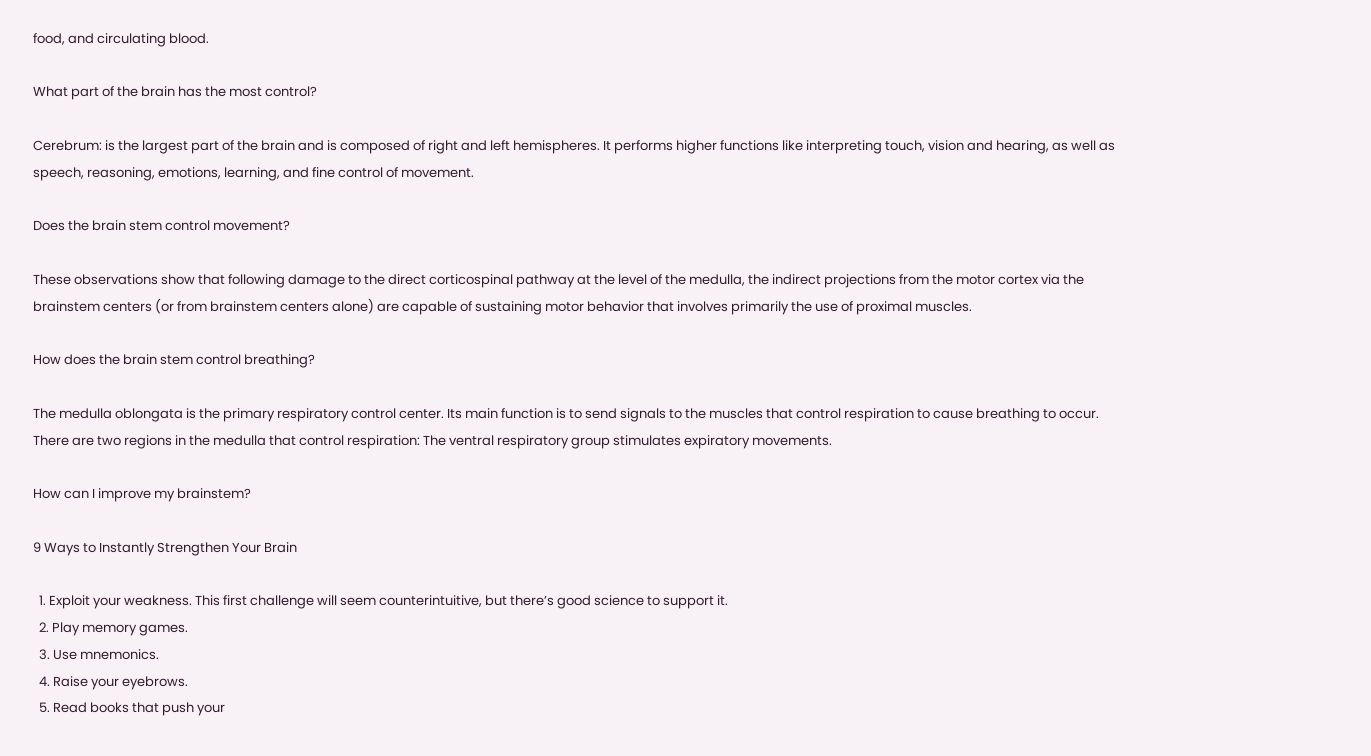food, and circulating blood.

What part of the brain has the most control?

Cerebrum: is the largest part of the brain and is composed of right and left hemispheres. It performs higher functions like interpreting touch, vision and hearing, as well as speech, reasoning, emotions, learning, and fine control of movement.

Does the brain stem control movement?

These observations show that following damage to the direct corticospinal pathway at the level of the medulla, the indirect projections from the motor cortex via the brainstem centers (or from brainstem centers alone) are capable of sustaining motor behavior that involves primarily the use of proximal muscles.

How does the brain stem control breathing?

The medulla oblongata is the primary respiratory control center. Its main function is to send signals to the muscles that control respiration to cause breathing to occur. There are two regions in the medulla that control respiration: The ventral respiratory group stimulates expiratory movements.

How can I improve my brainstem?

9 Ways to Instantly Strengthen Your Brain

  1. Exploit your weakness. This first challenge will seem counterintuitive, but there’s good science to support it.
  2. Play memory games.
  3. Use mnemonics.
  4. Raise your eyebrows.
  5. Read books that push your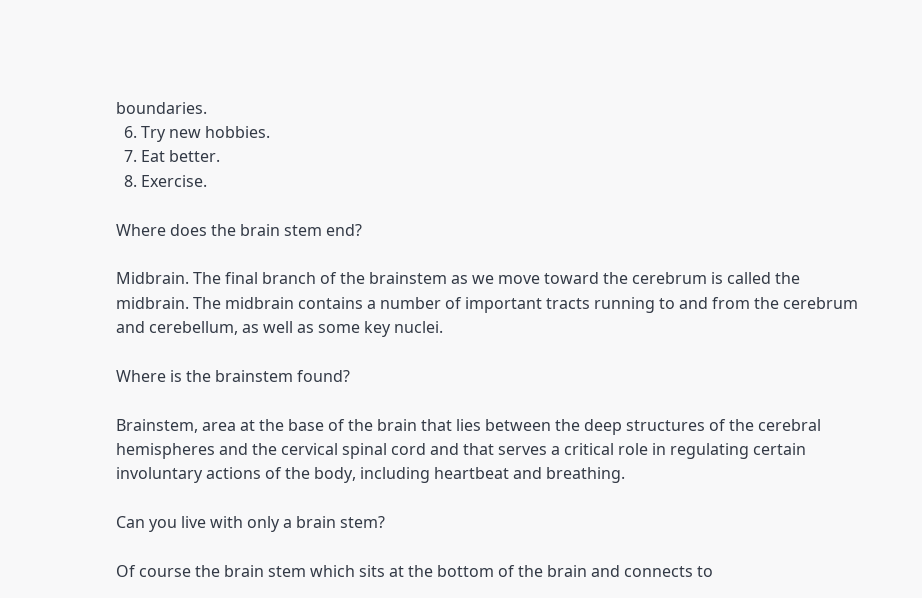boundaries.
  6. Try new hobbies.
  7. Eat better.
  8. Exercise.

Where does the brain stem end?

Midbrain. The final branch of the brainstem as we move toward the cerebrum is called the midbrain. The midbrain contains a number of important tracts running to and from the cerebrum and cerebellum, as well as some key nuclei.

Where is the brainstem found?

Brainstem, area at the base of the brain that lies between the deep structures of the cerebral hemispheres and the cervical spinal cord and that serves a critical role in regulating certain involuntary actions of the body, including heartbeat and breathing.

Can you live with only a brain stem?

Of course the brain stem which sits at the bottom of the brain and connects to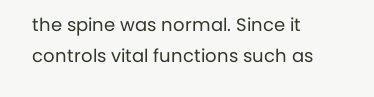the spine was normal. Since it controls vital functions such as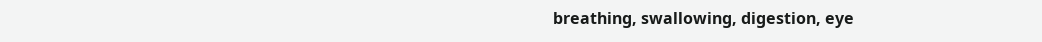breathing, swallowing, digestion, eye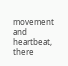movement and heartbeat, there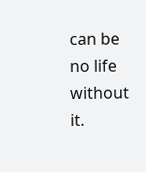can be no life without it.